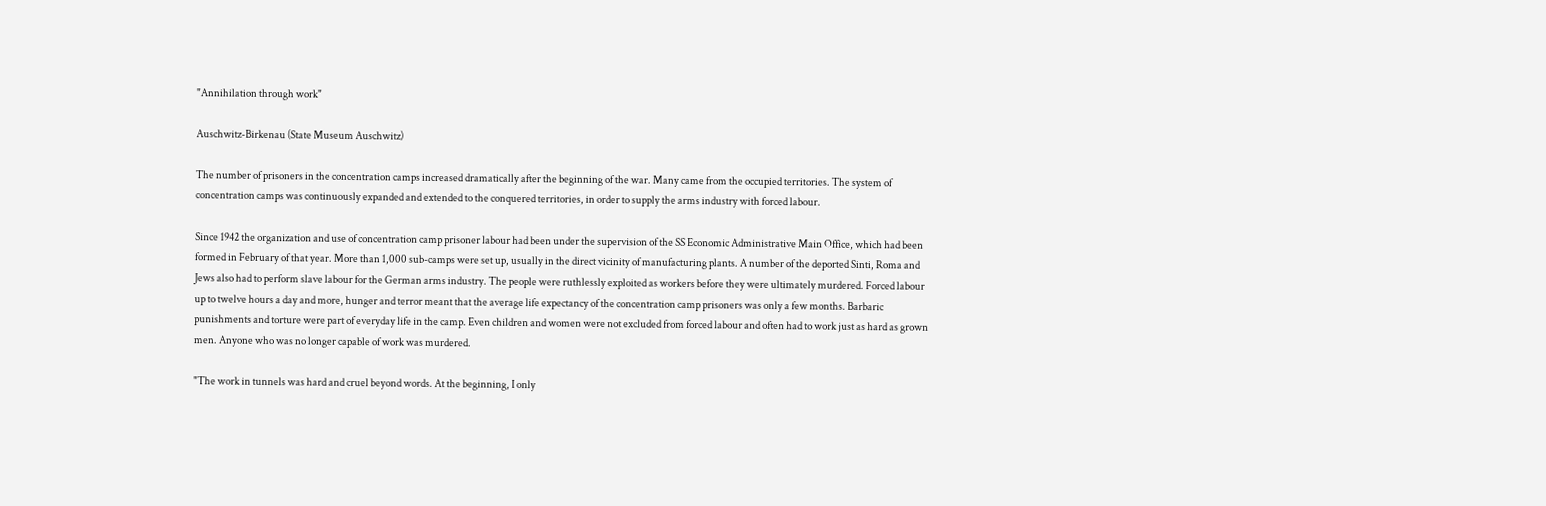"Annihilation through work"

Auschwitz-Birkenau (State Museum Auschwitz)

The number of prisoners in the concentration camps increased dramatically after the beginning of the war. Many came from the occupied territories. The system of concentration camps was continuously expanded and extended to the conquered territories, in order to supply the arms industry with forced labour.

Since 1942 the organization and use of concentration camp prisoner labour had been under the supervision of the SS Economic Administrative Main Office, which had been formed in February of that year. More than 1,000 sub-camps were set up, usually in the direct vicinity of manufacturing plants. A number of the deported Sinti, Roma and Jews also had to perform slave labour for the German arms industry. The people were ruthlessly exploited as workers before they were ultimately murdered. Forced labour up to twelve hours a day and more, hunger and terror meant that the average life expectancy of the concentration camp prisoners was only a few months. Barbaric punishments and torture were part of everyday life in the camp. Even children and women were not excluded from forced labour and often had to work just as hard as grown men. Anyone who was no longer capable of work was murdered.

"The work in tunnels was hard and cruel beyond words. At the beginning, I only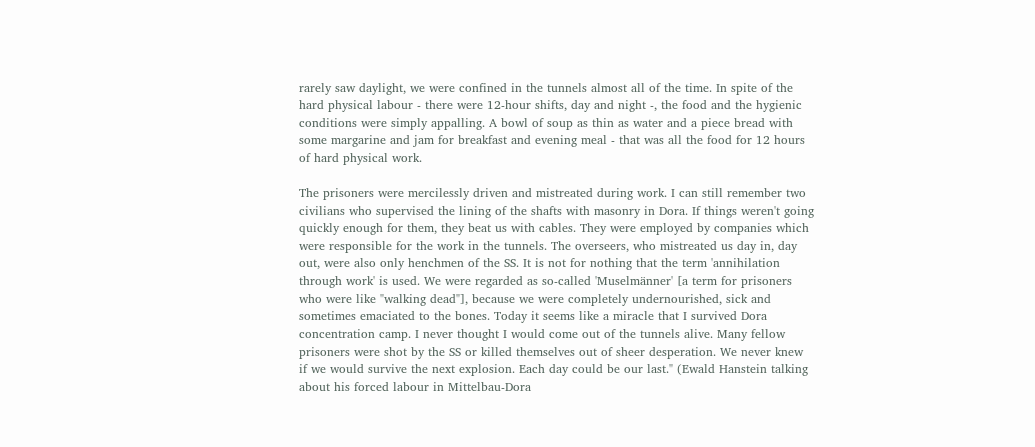rarely saw daylight, we were confined in the tunnels almost all of the time. In spite of the hard physical labour - there were 12-hour shifts, day and night -, the food and the hygienic conditions were simply appalling. A bowl of soup as thin as water and a piece bread with some margarine and jam for breakfast and evening meal - that was all the food for 12 hours of hard physical work.

The prisoners were mercilessly driven and mistreated during work. I can still remember two civilians who supervised the lining of the shafts with masonry in Dora. If things weren't going quickly enough for them, they beat us with cables. They were employed by companies which were responsible for the work in the tunnels. The overseers, who mistreated us day in, day out, were also only henchmen of the SS. It is not for nothing that the term 'annihilation through work' is used. We were regarded as so-called 'Muselmänner' [a term for prisoners who were like "walking dead"], because we were completely undernourished, sick and sometimes emaciated to the bones. Today it seems like a miracle that I survived Dora concentration camp. I never thought I would come out of the tunnels alive. Many fellow prisoners were shot by the SS or killed themselves out of sheer desperation. We never knew if we would survive the next explosion. Each day could be our last." (Ewald Hanstein talking about his forced labour in Mittelbau-Dora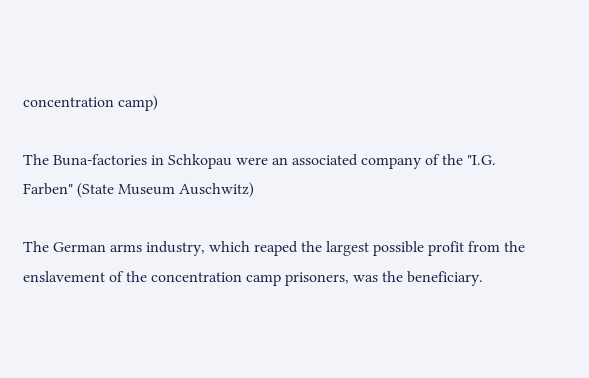concentration camp)

The Buna-factories in Schkopau were an associated company of the "I.G. Farben" (State Museum Auschwitz)

The German arms industry, which reaped the largest possible profit from the enslavement of the concentration camp prisoners, was the beneficiary.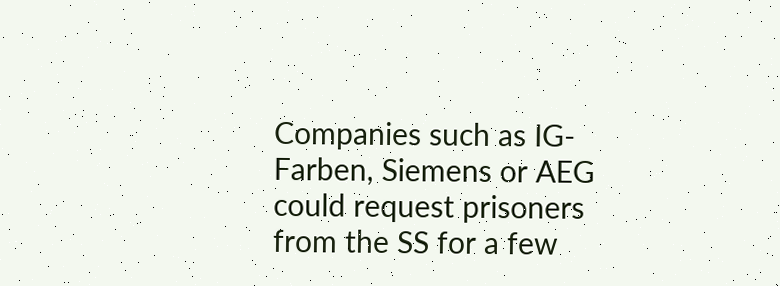Companies such as IG-Farben, Siemens or AEG could request prisoners from the SS for a few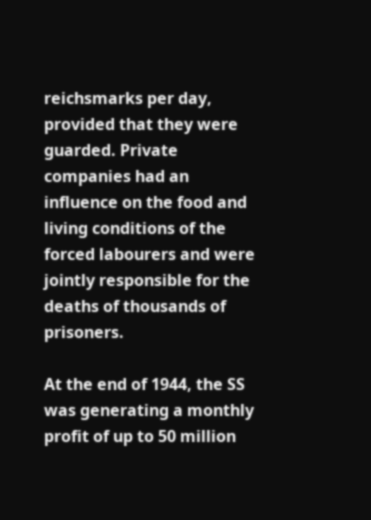reichsmarks per day, provided that they were guarded. Private companies had an influence on the food and living conditions of the forced labourers and were jointly responsible for the deaths of thousands of prisoners.

At the end of 1944, the SS was generating a monthly profit of up to 50 million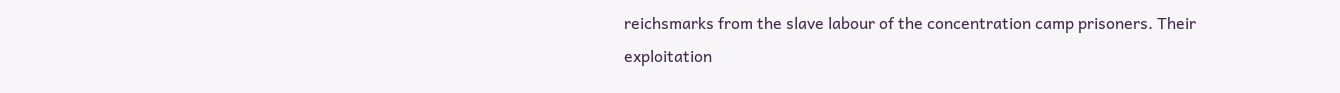reichsmarks from the slave labour of the concentration camp prisoners. Their exploitation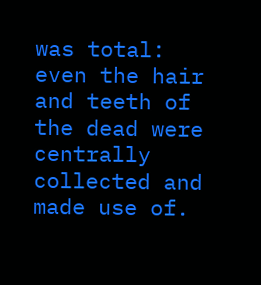was total: even the hair and teeth of the dead were centrally collected and made use of.